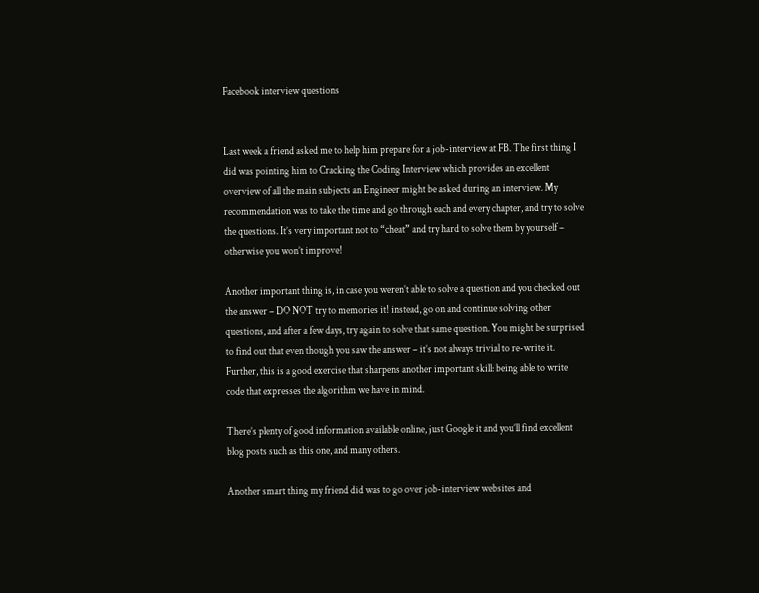Facebook interview questions


Last week a friend asked me to help him prepare for a job-interview at FB. The first thing I did was pointing him to Cracking the Coding Interview which provides an excellent overview of all the main subjects an Engineer might be asked during an interview. My recommendation was to take the time and go through each and every chapter, and try to solve the questions. It’s very important not to “cheat” and try hard to solve them by yourself – otherwise you won’t improve!

Another important thing is, in case you weren’t able to solve a question and you checked out the answer – DO NOT try to memories it! instead, go on and continue solving other questions, and after a few days, try again to solve that same question. You might be surprised to find out that even though you saw the answer – it’s not always trivial to re-write it. Further, this is a good exercise that sharpens another important skill: being able to write code that expresses the algorithm we have in mind.

There’s plenty of good information available online, just Google it and you’ll find excellent blog posts such as this one, and many others.

Another smart thing my friend did was to go over job-interview websites and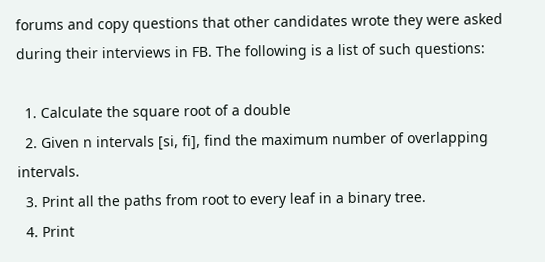forums and copy questions that other candidates wrote they were asked during their interviews in FB. The following is a list of such questions:

  1. Calculate the square root of a double
  2. Given n intervals [si, fi], find the maximum number of overlapping intervals.
  3. Print all the paths from root to every leaf in a binary tree.
  4. Print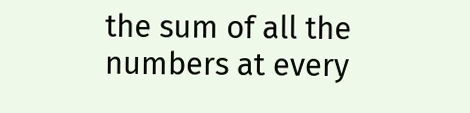the sum of all the numbers at every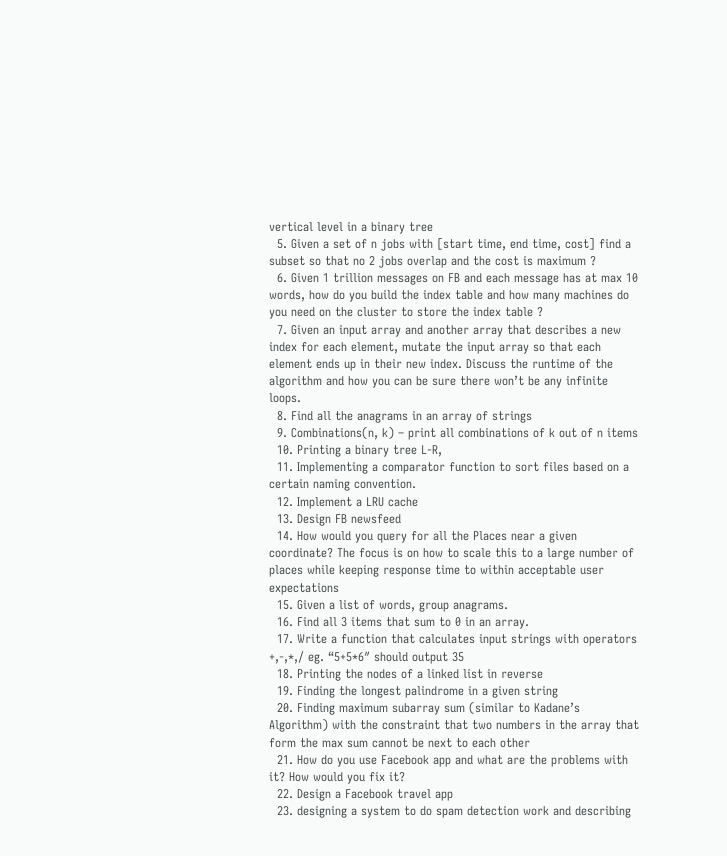vertical level in a binary tree
  5. Given a set of n jobs with [start time, end time, cost] find a subset so that no 2 jobs overlap and the cost is maximum ?
  6. Given 1 trillion messages on FB and each message has at max 10 words, how do you build the index table and how many machines do you need on the cluster to store the index table ?
  7. Given an input array and another array that describes a new index for each element, mutate the input array so that each element ends up in their new index. Discuss the runtime of the algorithm and how you can be sure there won’t be any infinite loops.
  8. Find all the anagrams in an array of strings
  9. Combinations(n, k) – print all combinations of k out of n items
  10. Printing a binary tree L-R,
  11. Implementing a comparator function to sort files based on a certain naming convention.
  12. Implement a LRU cache
  13. Design FB newsfeed
  14. How would you query for all the Places near a given coordinate? The focus is on how to scale this to a large number of places while keeping response time to within acceptable user expectations
  15. Given a list of words, group anagrams.
  16. Find all 3 items that sum to 0 in an array.
  17. Write a function that calculates input strings with operators +,-,*,/ eg. “5+5*6″ should output 35
  18. Printing the nodes of a linked list in reverse
  19. Finding the longest palindrome in a given string
  20. Finding maximum subarray sum (similar to Kadane’s Algorithm) with the constraint that two numbers in the array that form the max sum cannot be next to each other
  21. How do you use Facebook app and what are the problems with it? How would you fix it?
  22. Design a Facebook travel app
  23. designing a system to do spam detection work and describing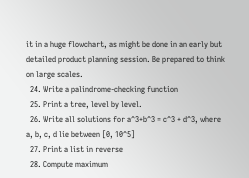it in a huge flowchart, as might be done in an early but detailed product planning session. Be prepared to think on large scales.
  24. Write a palindrome-checking function
  25. Print a tree, level by level.
  26. Write all solutions for a^3+b^3 = c^3 + d^3, where a, b, c, d lie between [0, 10^5]
  27. Print a list in reverse
  28. Compute maximum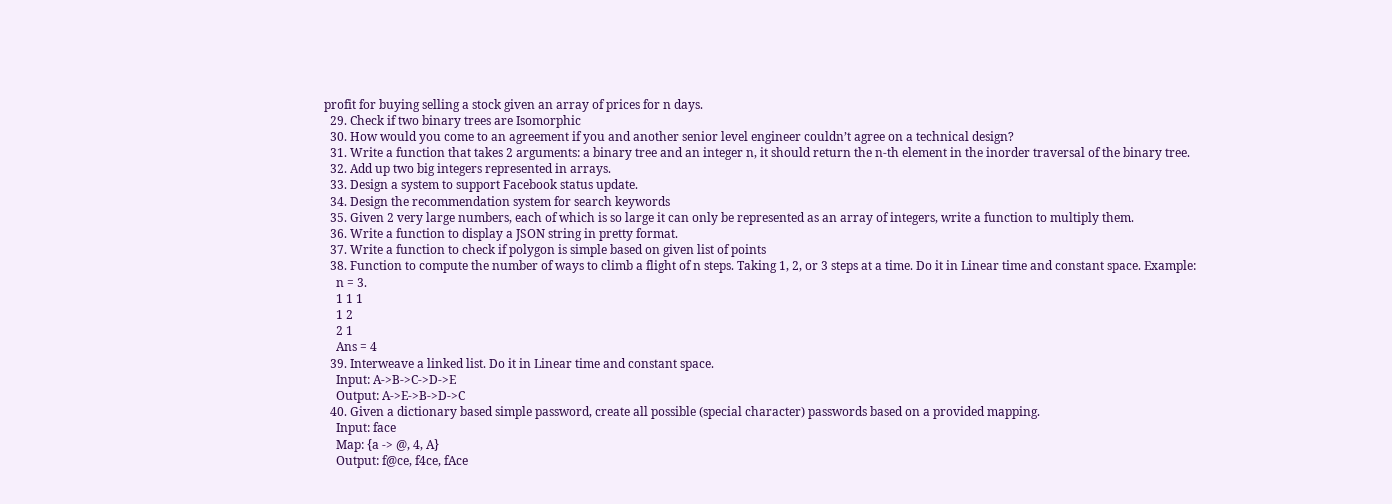profit for buying selling a stock given an array of prices for n days.
  29. Check if two binary trees are Isomorphic
  30. How would you come to an agreement if you and another senior level engineer couldn’t agree on a technical design?
  31. Write a function that takes 2 arguments: a binary tree and an integer n, it should return the n-th element in the inorder traversal of the binary tree.
  32. Add up two big integers represented in arrays.
  33. Design a system to support Facebook status update.
  34. Design the recommendation system for search keywords
  35. Given 2 very large numbers, each of which is so large it can only be represented as an array of integers, write a function to multiply them.
  36. Write a function to display a JSON string in pretty format.
  37. Write a function to check if polygon is simple based on given list of points
  38. Function to compute the number of ways to climb a flight of n steps. Taking 1, 2, or 3 steps at a time. Do it in Linear time and constant space. Example:
    n = 3.
    1 1 1
    1 2
    2 1
    Ans = 4
  39. Interweave a linked list. Do it in Linear time and constant space.
    Input: A->B->C->D->E
    Output: A->E->B->D->C
  40. Given a dictionary based simple password, create all possible (special character) passwords based on a provided mapping.
    Input: face
    Map: {a -> @, 4, A}
    Output: f@ce, f4ce, fAce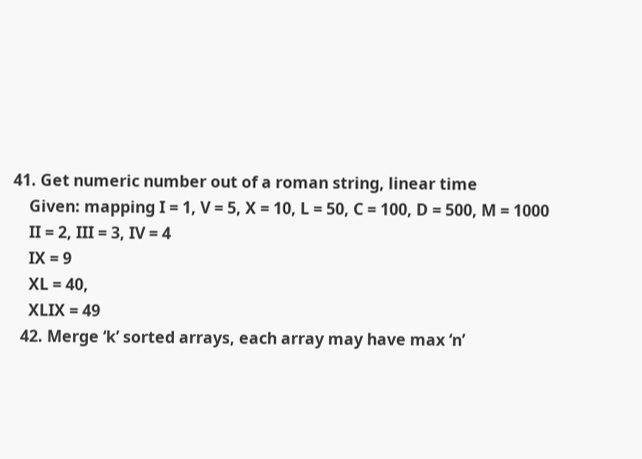41. Get numeric number out of a roman string, linear time
    Given: mapping I = 1, V = 5, X = 10, L = 50, C = 100, D = 500, M = 1000
    II = 2, III = 3, IV = 4
    IX = 9
    XL = 40,
    XLIX = 49
  42. Merge ‘k’ sorted arrays, each array may have max ‘n’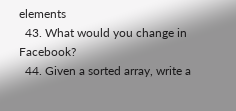elements
  43. What would you change in Facebook?
  44. Given a sorted array, write a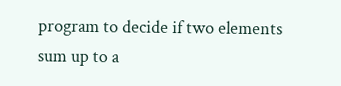program to decide if two elements sum up to a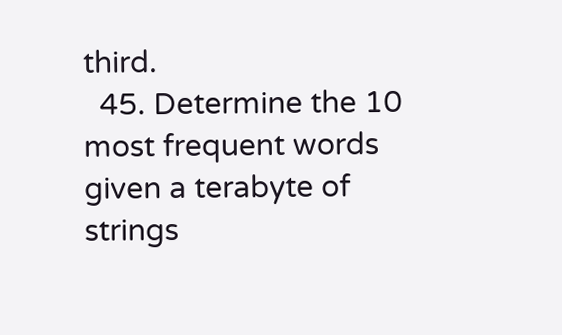third.
  45. Determine the 10 most frequent words given a terabyte of strings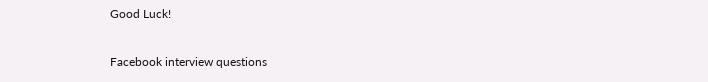Good Luck!

Facebook interview questions